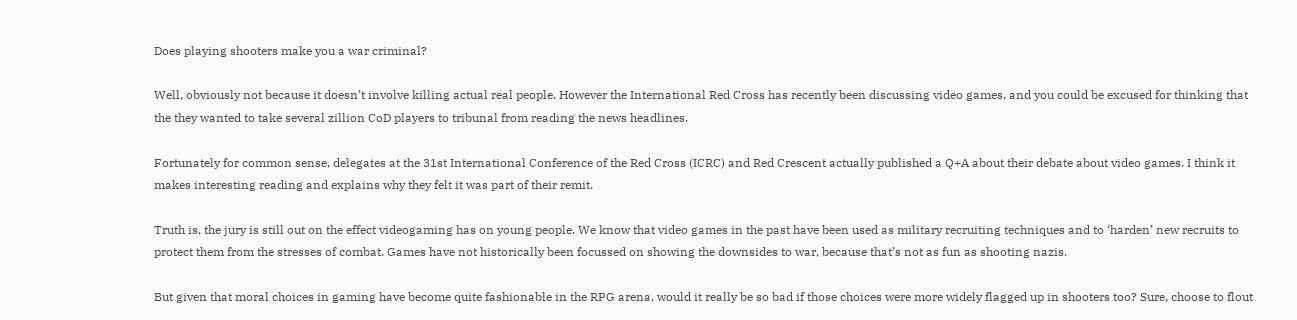Does playing shooters make you a war criminal?

Well, obviously not because it doesn’t involve killing actual real people. However the International Red Cross has recently been discussing video games, and you could be excused for thinking that the they wanted to take several zillion CoD players to tribunal from reading the news headlines.

Fortunately for common sense, delegates at the 31st International Conference of the Red Cross (ICRC) and Red Crescent actually published a Q+A about their debate about video games. I think it makes interesting reading and explains why they felt it was part of their remit.

Truth is, the jury is still out on the effect videogaming has on young people. We know that video games in the past have been used as military recruiting techniques and to ‘harden’ new recruits to protect them from the stresses of combat. Games have not historically been focussed on showing the downsides to war, because that’s not as fun as shooting nazis.

But given that moral choices in gaming have become quite fashionable in the RPG arena, would it really be so bad if those choices were more widely flagged up in shooters too? Sure, choose to flout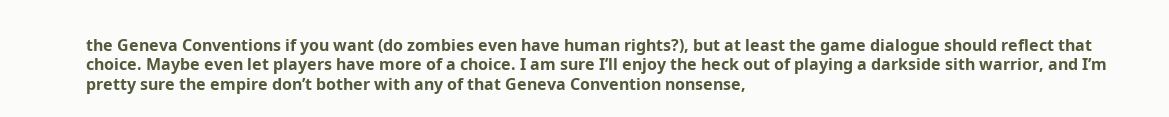the Geneva Conventions if you want (do zombies even have human rights?), but at least the game dialogue should reflect that choice. Maybe even let players have more of a choice. I am sure I’ll enjoy the heck out of playing a darkside sith warrior, and I’m pretty sure the empire don’t bother with any of that Geneva Convention nonsense,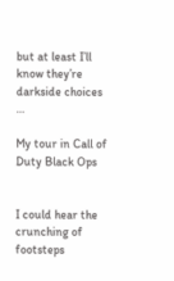but at least I’ll know they’re darkside choices …

My tour in Call of Duty Black Ops


I could hear the crunching of footsteps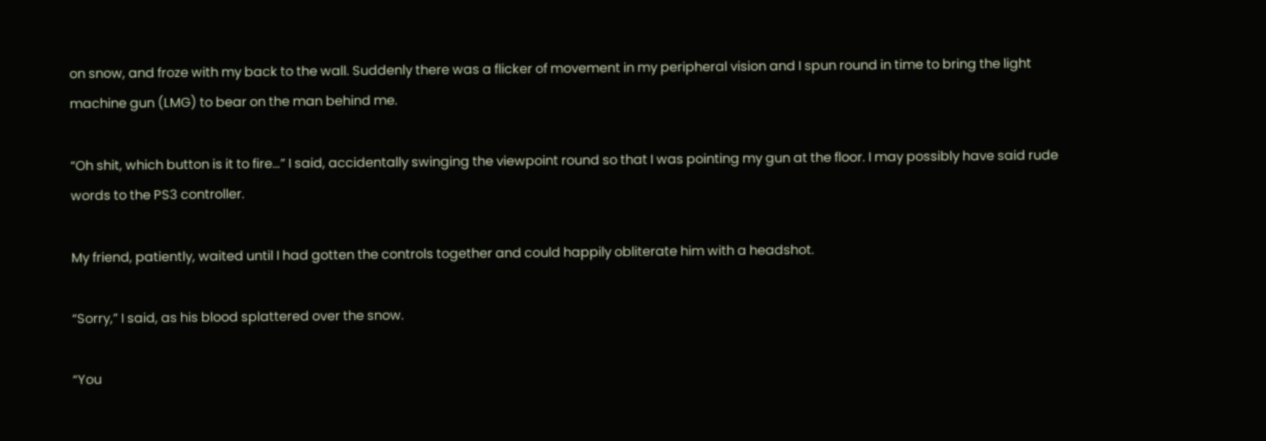on snow, and froze with my back to the wall. Suddenly there was a flicker of movement in my peripheral vision and I spun round in time to bring the light machine gun (LMG) to bear on the man behind me.

“Oh shit, which button is it to fire…” I said, accidentally swinging the viewpoint round so that I was pointing my gun at the floor. I may possibly have said rude words to the PS3 controller.

My friend, patiently, waited until I had gotten the controls together and could happily obliterate him with a headshot.

“Sorry,” I said, as his blood splattered over the snow.

“You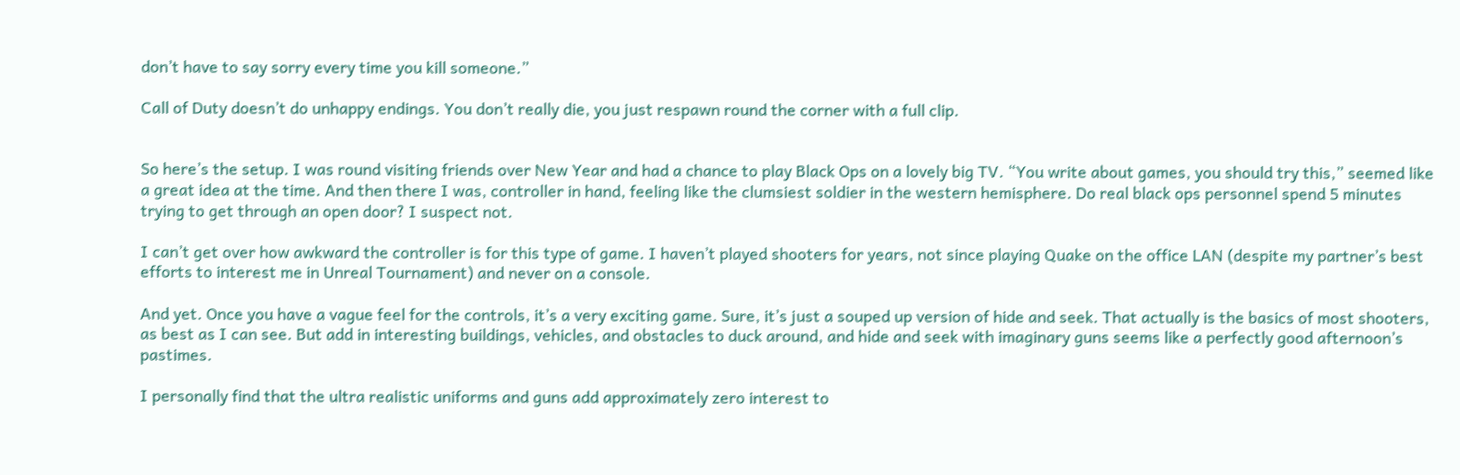don’t have to say sorry every time you kill someone.”

Call of Duty doesn’t do unhappy endings. You don’t really die, you just respawn round the corner with a full clip.


So here’s the setup. I was round visiting friends over New Year and had a chance to play Black Ops on a lovely big TV. “You write about games, you should try this,” seemed like a great idea at the time. And then there I was, controller in hand, feeling like the clumsiest soldier in the western hemisphere. Do real black ops personnel spend 5 minutes trying to get through an open door? I suspect not.

I can’t get over how awkward the controller is for this type of game. I haven’t played shooters for years, not since playing Quake on the office LAN (despite my partner’s best efforts to interest me in Unreal Tournament) and never on a console.

And yet. Once you have a vague feel for the controls, it’s a very exciting game. Sure, it’s just a souped up version of hide and seek. That actually is the basics of most shooters, as best as I can see. But add in interesting buildings, vehicles, and obstacles to duck around, and hide and seek with imaginary guns seems like a perfectly good afternoon’s pastimes.

I personally find that the ultra realistic uniforms and guns add approximately zero interest to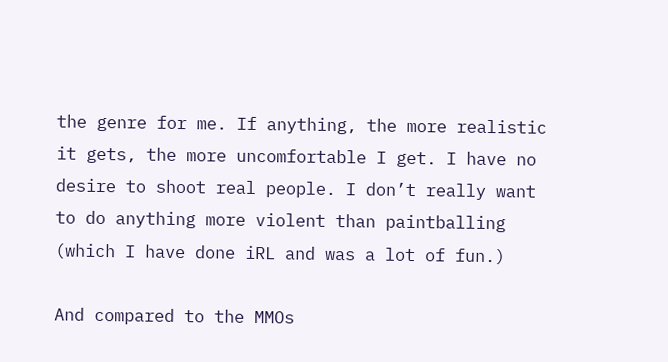the genre for me. If anything, the more realistic it gets, the more uncomfortable I get. I have no desire to shoot real people. I don’t really want to do anything more violent than paintballing (which I have done iRL and was a lot of fun.)

And compared to the MMOs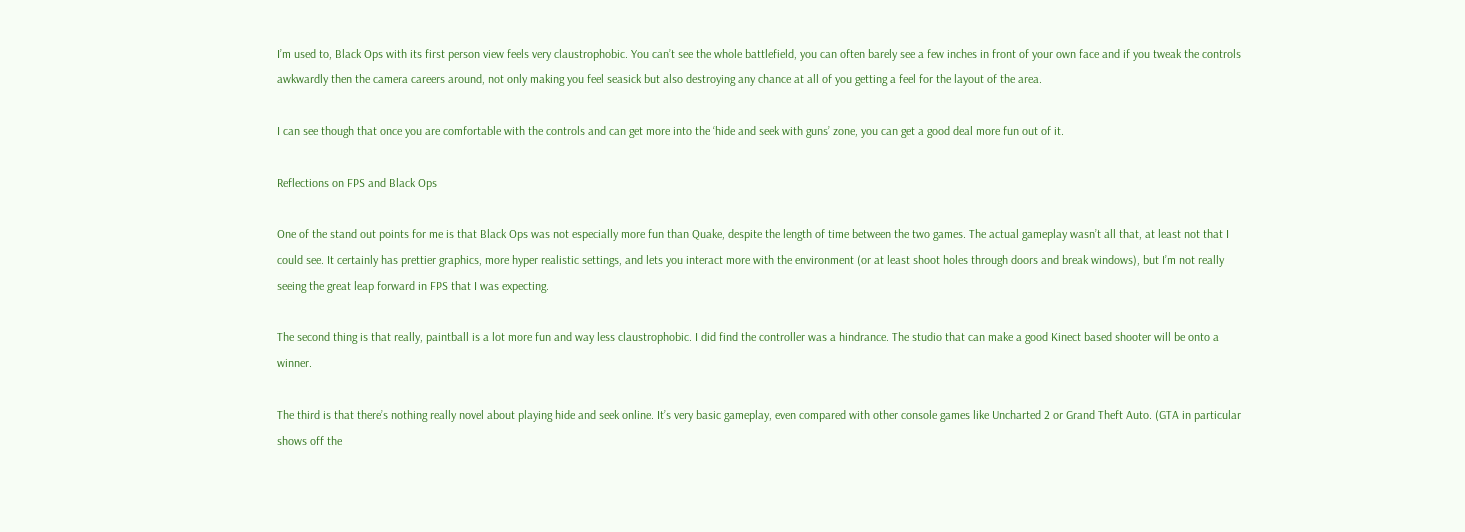I’m used to, Black Ops with its first person view feels very claustrophobic. You can’t see the whole battlefield, you can often barely see a few inches in front of your own face and if you tweak the controls awkwardly then the camera careers around, not only making you feel seasick but also destroying any chance at all of you getting a feel for the layout of the area.

I can see though that once you are comfortable with the controls and can get more into the ‘hide and seek with guns’ zone, you can get a good deal more fun out of it.

Reflections on FPS and Black Ops

One of the stand out points for me is that Black Ops was not especially more fun than Quake, despite the length of time between the two games. The actual gameplay wasn’t all that, at least not that I could see. It certainly has prettier graphics, more hyper realistic settings, and lets you interact more with the environment (or at least shoot holes through doors and break windows), but I’m not really seeing the great leap forward in FPS that I was expecting.

The second thing is that really, paintball is a lot more fun and way less claustrophobic. I did find the controller was a hindrance. The studio that can make a good Kinect based shooter will be onto a winner.

The third is that there’s nothing really novel about playing hide and seek online. It’s very basic gameplay, even compared with other console games like Uncharted 2 or Grand Theft Auto. (GTA in particular shows off the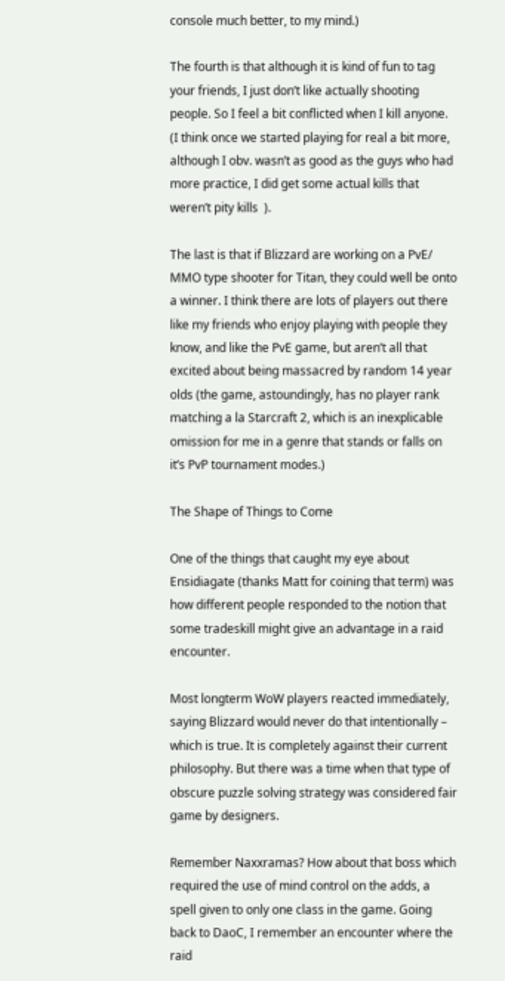console much better, to my mind.)

The fourth is that although it is kind of fun to tag your friends, I just don’t like actually shooting people. So I feel a bit conflicted when I kill anyone. (I think once we started playing for real a bit more, although I obv. wasn’t as good as the guys who had more practice, I did get some actual kills that weren’t pity kills  ).

The last is that if Blizzard are working on a PvE/ MMO type shooter for Titan, they could well be onto a winner. I think there are lots of players out there like my friends who enjoy playing with people they know, and like the PvE game, but aren’t all that excited about being massacred by random 14 year olds (the game, astoundingly, has no player rank matching a la Starcraft 2, which is an inexplicable omission for me in a genre that stands or falls on it’s PvP tournament modes.)

The Shape of Things to Come

One of the things that caught my eye about Ensidiagate (thanks Matt for coining that term) was how different people responded to the notion that some tradeskill might give an advantage in a raid encounter.

Most longterm WoW players reacted immediately, saying Blizzard would never do that intentionally – which is true. It is completely against their current philosophy. But there was a time when that type of obscure puzzle solving strategy was considered fair game by designers.

Remember Naxxramas? How about that boss which required the use of mind control on the adds, a spell given to only one class in the game. Going back to DaoC, I remember an encounter where the raid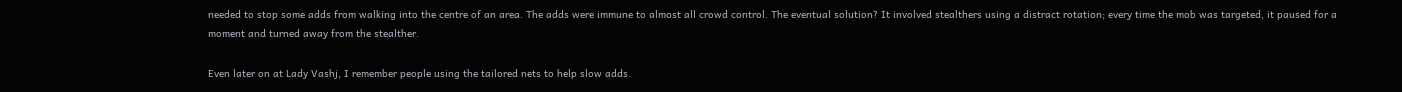needed to stop some adds from walking into the centre of an area. The adds were immune to almost all crowd control. The eventual solution? It involved stealthers using a distract rotation; every time the mob was targeted, it paused for a moment and turned away from the stealther.

Even later on at Lady Vashj, I remember people using the tailored nets to help slow adds.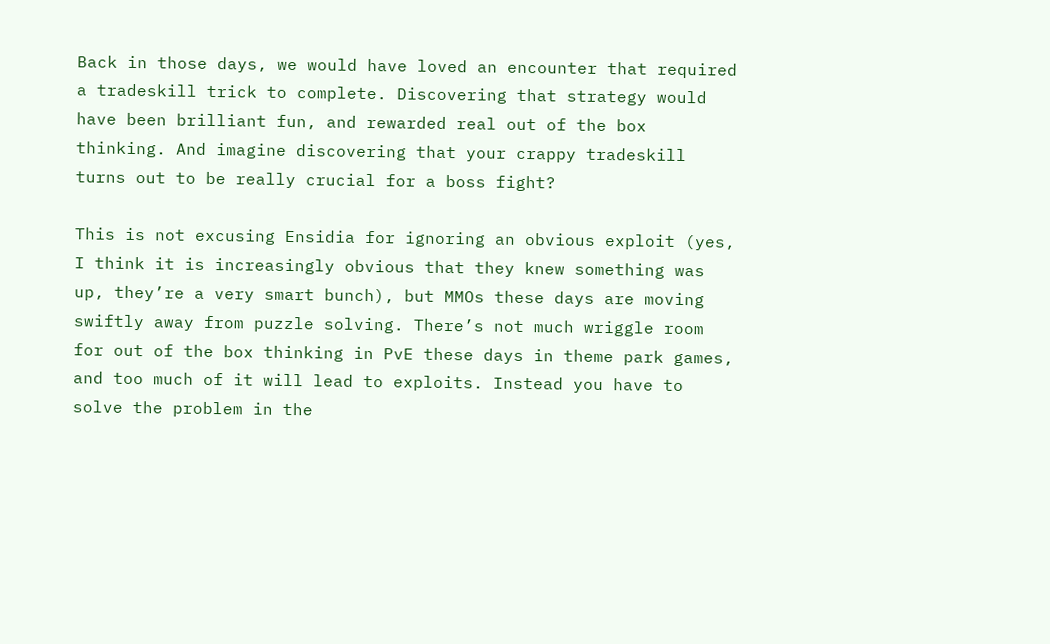Back in those days, we would have loved an encounter that required a tradeskill trick to complete. Discovering that strategy would have been brilliant fun, and rewarded real out of the box thinking. And imagine discovering that your crappy tradeskill turns out to be really crucial for a boss fight?

This is not excusing Ensidia for ignoring an obvious exploit (yes, I think it is increasingly obvious that they knew something was up, they’re a very smart bunch), but MMOs these days are moving swiftly away from puzzle solving. There’s not much wriggle room for out of the box thinking in PvE these days in theme park games, and too much of it will lead to exploits. Instead you have to solve the problem in the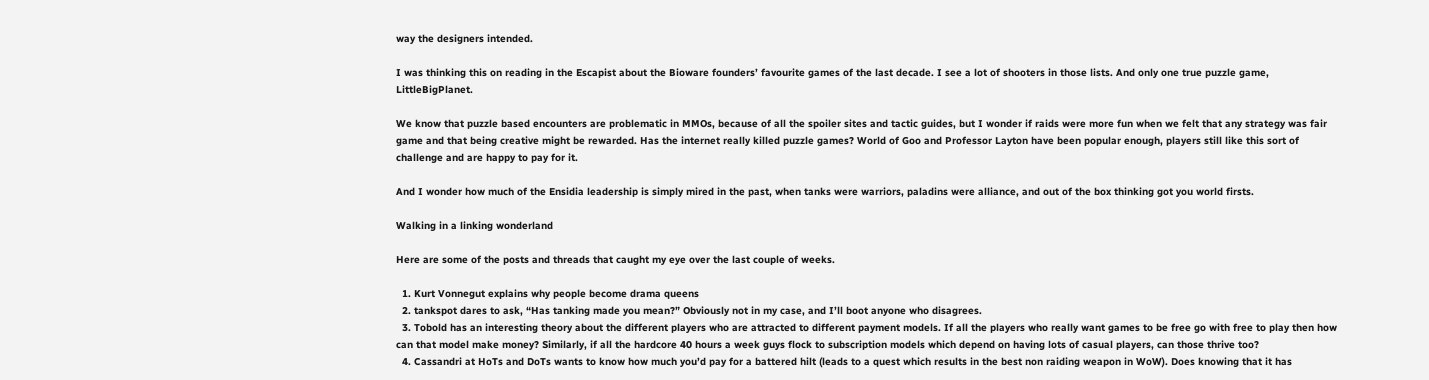way the designers intended.

I was thinking this on reading in the Escapist about the Bioware founders’ favourite games of the last decade. I see a lot of shooters in those lists. And only one true puzzle game, LittleBigPlanet.

We know that puzzle based encounters are problematic in MMOs, because of all the spoiler sites and tactic guides, but I wonder if raids were more fun when we felt that any strategy was fair game and that being creative might be rewarded. Has the internet really killed puzzle games? World of Goo and Professor Layton have been popular enough, players still like this sort of challenge and are happy to pay for it.

And I wonder how much of the Ensidia leadership is simply mired in the past, when tanks were warriors, paladins were alliance, and out of the box thinking got you world firsts.

Walking in a linking wonderland

Here are some of the posts and threads that caught my eye over the last couple of weeks.

  1. Kurt Vonnegut explains why people become drama queens
  2. tankspot dares to ask, “Has tanking made you mean?” Obviously not in my case, and I’ll boot anyone who disagrees.
  3. Tobold has an interesting theory about the different players who are attracted to different payment models. If all the players who really want games to be free go with free to play then how can that model make money? Similarly, if all the hardcore 40 hours a week guys flock to subscription models which depend on having lots of casual players, can those thrive too?
  4. Cassandri at HoTs and DoTs wants to know how much you’d pay for a battered hilt (leads to a quest which results in the best non raiding weapon in WoW). Does knowing that it has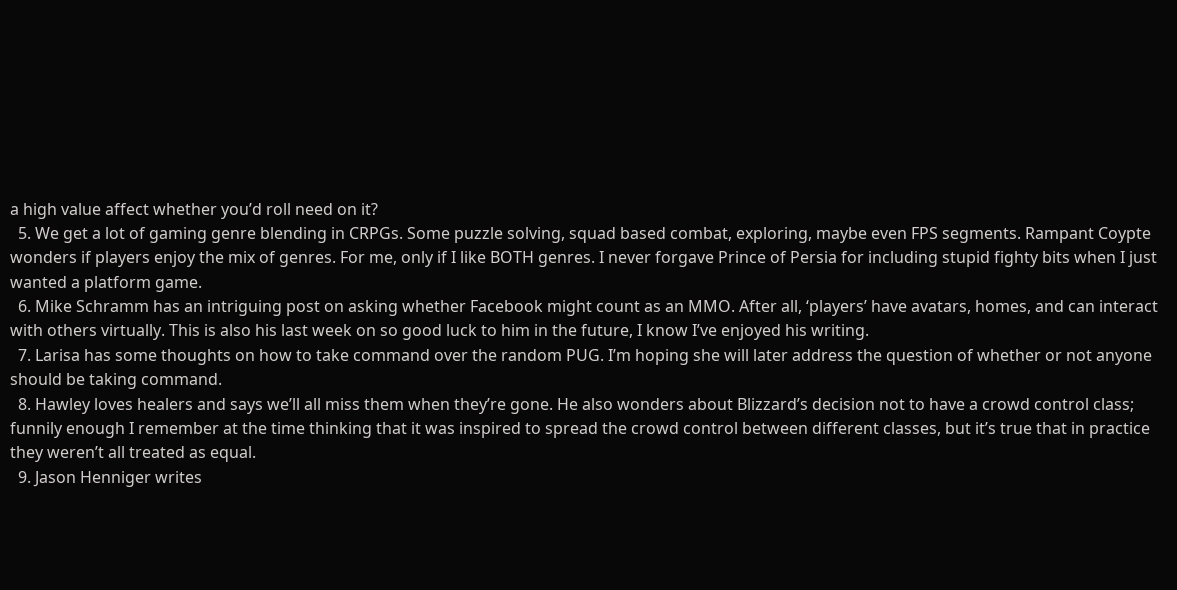a high value affect whether you’d roll need on it?
  5. We get a lot of gaming genre blending in CRPGs. Some puzzle solving, squad based combat, exploring, maybe even FPS segments. Rampant Coypte wonders if players enjoy the mix of genres. For me, only if I like BOTH genres. I never forgave Prince of Persia for including stupid fighty bits when I just wanted a platform game.
  6. Mike Schramm has an intriguing post on asking whether Facebook might count as an MMO. After all, ‘players’ have avatars, homes, and can interact with others virtually. This is also his last week on so good luck to him in the future, I know I’ve enjoyed his writing.
  7. Larisa has some thoughts on how to take command over the random PUG. I’m hoping she will later address the question of whether or not anyone should be taking command.
  8. Hawley loves healers and says we’ll all miss them when they’re gone. He also wonders about Blizzard’s decision not to have a crowd control class; funnily enough I remember at the time thinking that it was inspired to spread the crowd control between different classes, but it’s true that in practice they weren’t all treated as equal.
  9. Jason Henniger writes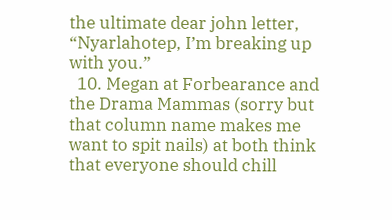the ultimate dear john letter, “Nyarlahotep, I’m breaking up with you.”
  10. Megan at Forbearance and the Drama Mammas (sorry but that column name makes me want to spit nails) at both think that everyone should chill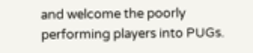and welcome the poorly performing players into PUGs.